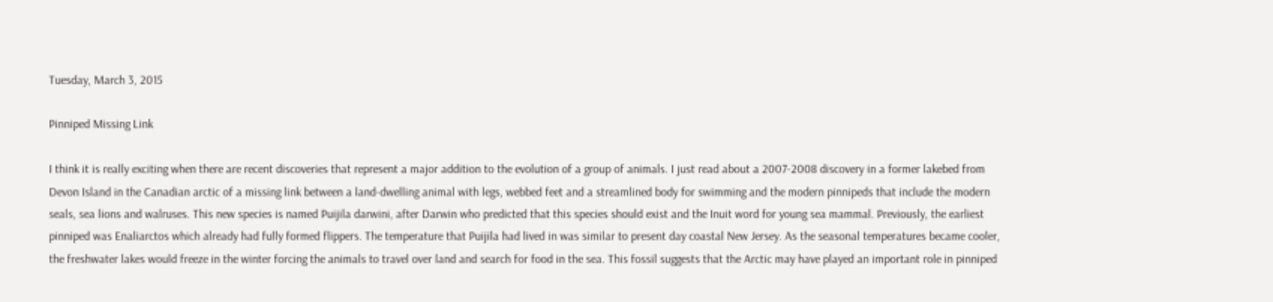Tuesday, March 3, 2015

Pinniped Missing Link

I think it is really exciting when there are recent discoveries that represent a major addition to the evolution of a group of animals. I just read about a 2007-2008 discovery in a former lakebed from Devon Island in the Canadian arctic of a missing link between a land-dwelling animal with legs, webbed feet and a streamlined body for swimming and the modern pinnipeds that include the modern seals, sea lions and walruses. This new species is named Puijila darwini, after Darwin who predicted that this species should exist and the Inuit word for young sea mammal. Previously, the earliest pinniped was Enaliarctos which already had fully formed flippers. The temperature that Puijila had lived in was similar to present day coastal New Jersey. As the seasonal temperatures became cooler, the freshwater lakes would freeze in the winter forcing the animals to travel over land and search for food in the sea. This fossil suggests that the Arctic may have played an important role in pinniped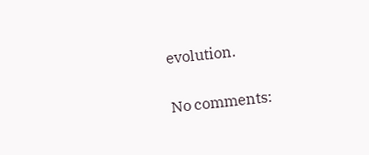evolution.


No comments: